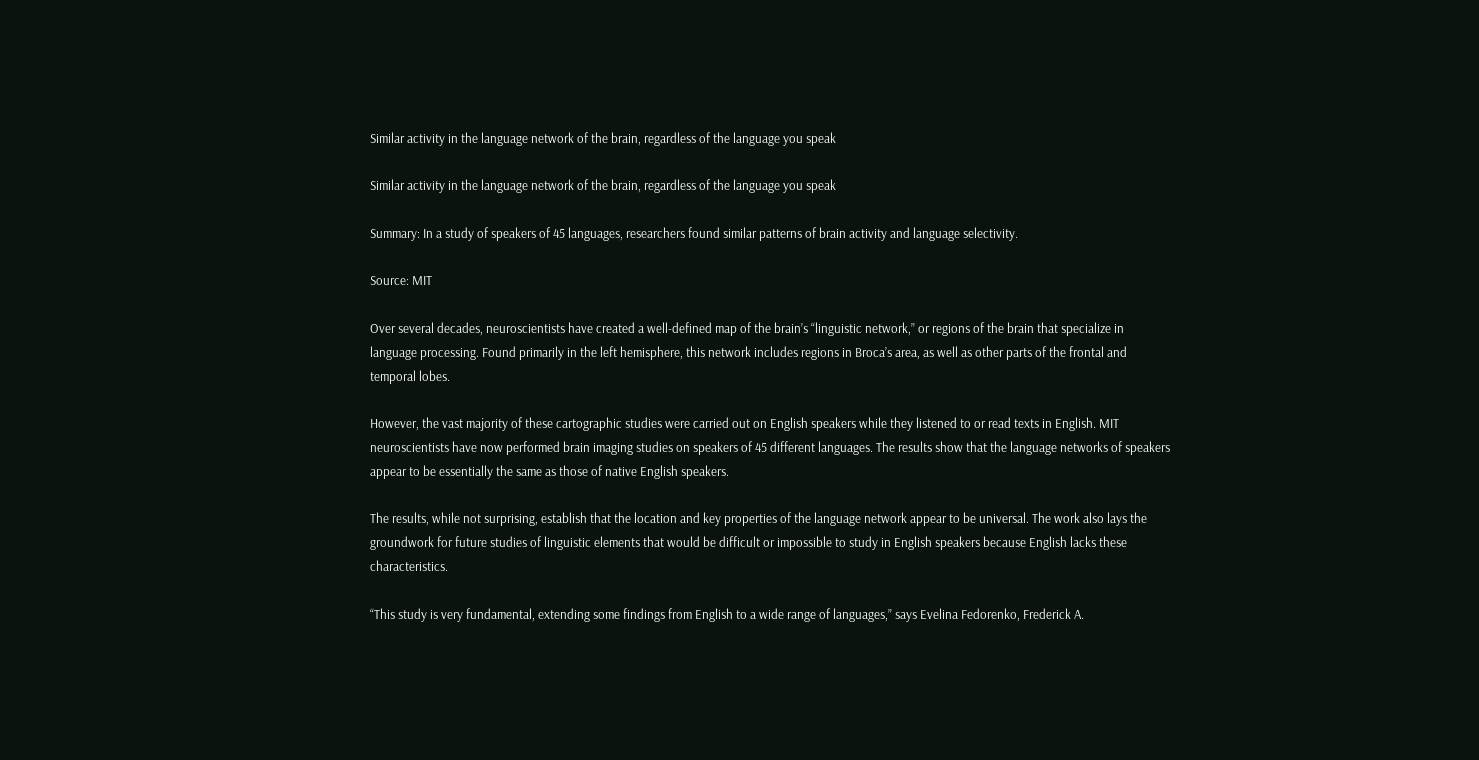Similar activity in the language network of the brain, regardless of the language you speak

Similar activity in the language network of the brain, regardless of the language you speak

Summary: In a study of speakers of 45 languages, researchers found similar patterns of brain activity and language selectivity.

Source: MIT

Over several decades, neuroscientists have created a well-defined map of the brain’s “linguistic network,” or regions of the brain that specialize in language processing. Found primarily in the left hemisphere, this network includes regions in Broca’s area, as well as other parts of the frontal and temporal lobes.

However, the vast majority of these cartographic studies were carried out on English speakers while they listened to or read texts in English. MIT neuroscientists have now performed brain imaging studies on speakers of 45 different languages. The results show that the language networks of speakers appear to be essentially the same as those of native English speakers.

The results, while not surprising, establish that the location and key properties of the language network appear to be universal. The work also lays the groundwork for future studies of linguistic elements that would be difficult or impossible to study in English speakers because English lacks these characteristics.

“This study is very fundamental, extending some findings from English to a wide range of languages,” says Evelina Fedorenko, Frederick A.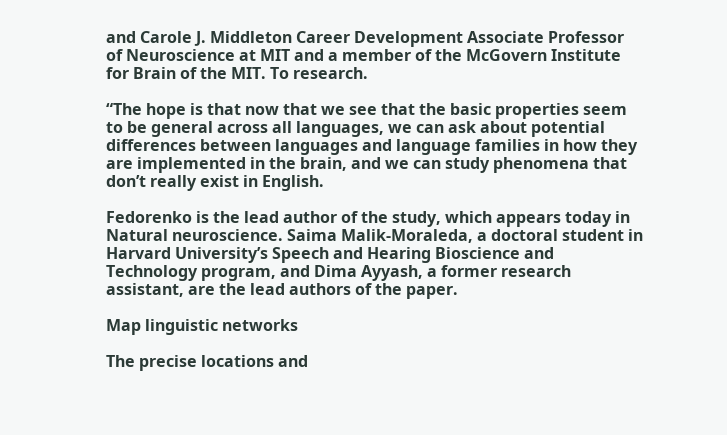and Carole J. Middleton Career Development Associate Professor of Neuroscience at MIT and a member of the McGovern Institute for Brain of the MIT. To research.

“The hope is that now that we see that the basic properties seem to be general across all languages, we can ask about potential differences between languages and language families in how they are implemented in the brain, and we can study phenomena that don’t really exist in English.

Fedorenko is the lead author of the study, which appears today in Natural neuroscience. Saima Malik-Moraleda, a doctoral student in Harvard University’s Speech and Hearing Bioscience and Technology program, and Dima Ayyash, a former research assistant, are the lead authors of the paper.

Map linguistic networks

The precise locations and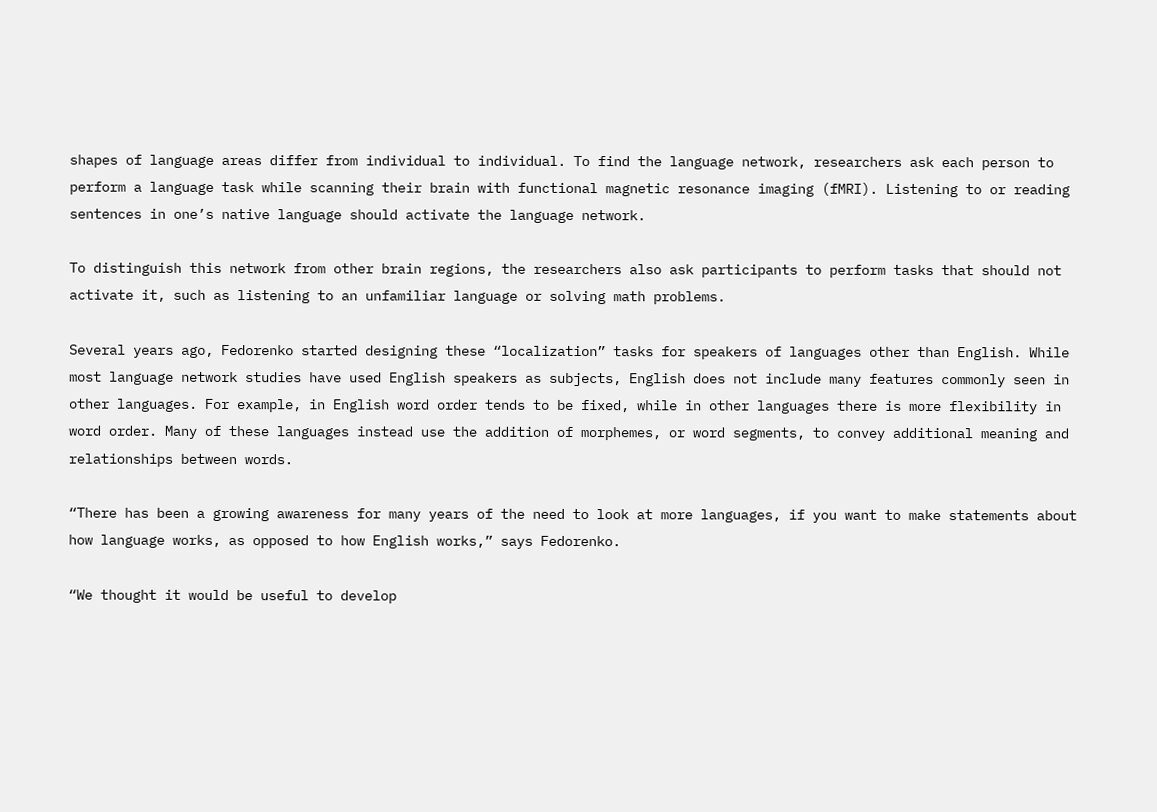shapes of language areas differ from individual to individual. To find the language network, researchers ask each person to perform a language task while scanning their brain with functional magnetic resonance imaging (fMRI). Listening to or reading sentences in one’s native language should activate the language network.

To distinguish this network from other brain regions, the researchers also ask participants to perform tasks that should not activate it, such as listening to an unfamiliar language or solving math problems.

Several years ago, Fedorenko started designing these “localization” tasks for speakers of languages other than English. While most language network studies have used English speakers as subjects, English does not include many features commonly seen in other languages. For example, in English word order tends to be fixed, while in other languages there is more flexibility in word order. Many of these languages instead use the addition of morphemes, or word segments, to convey additional meaning and relationships between words.

“There has been a growing awareness for many years of the need to look at more languages, if you want to make statements about how language works, as opposed to how English works,” says Fedorenko.

“We thought it would be useful to develop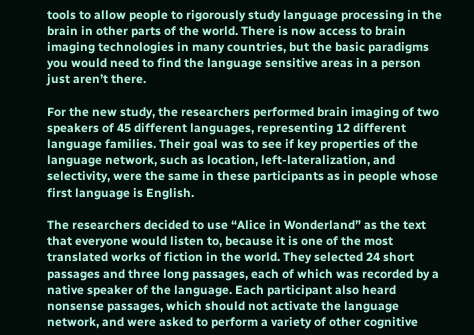tools to allow people to rigorously study language processing in the brain in other parts of the world. There is now access to brain imaging technologies in many countries, but the basic paradigms you would need to find the language sensitive areas in a person just aren’t there.

For the new study, the researchers performed brain imaging of two speakers of 45 different languages, representing 12 different language families. Their goal was to see if key properties of the language network, such as location, left-lateralization, and selectivity, were the same in these participants as in people whose first language is English.

The researchers decided to use “Alice in Wonderland” as the text that everyone would listen to, because it is one of the most translated works of fiction in the world. They selected 24 short passages and three long passages, each of which was recorded by a native speaker of the language. Each participant also heard nonsense passages, which should not activate the language network, and were asked to perform a variety of other cognitive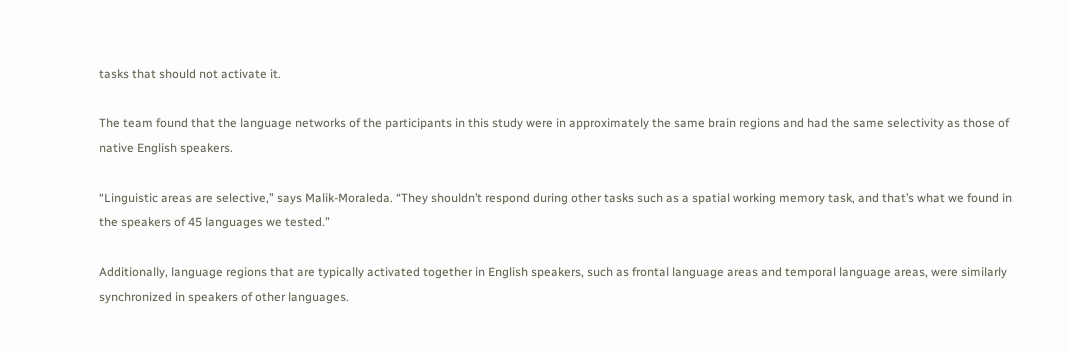tasks that should not activate it.

The team found that the language networks of the participants in this study were in approximately the same brain regions and had the same selectivity as those of native English speakers.

“Linguistic areas are selective,” says Malik-Moraleda. “They shouldn’t respond during other tasks such as a spatial working memory task, and that’s what we found in the speakers of 45 languages we tested.”

Additionally, language regions that are typically activated together in English speakers, such as frontal language areas and temporal language areas, were similarly synchronized in speakers of other languages.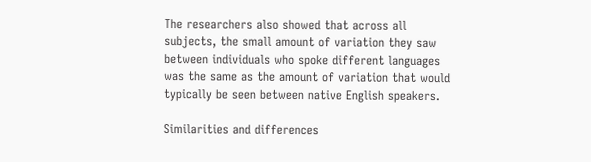The researchers also showed that across all subjects, the small amount of variation they saw between individuals who spoke different languages was the same as the amount of variation that would typically be seen between native English speakers.

Similarities and differences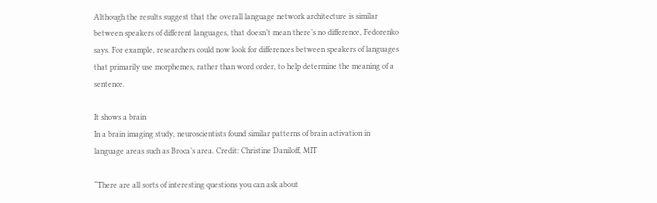Although the results suggest that the overall language network architecture is similar between speakers of different languages, that doesn’t mean there’s no difference, Fedorenko says. For example, researchers could now look for differences between speakers of languages that primarily use morphemes, rather than word order, to help determine the meaning of a sentence.

It shows a brain
In a brain imaging study, neuroscientists found similar patterns of brain activation in language areas such as Broca’s area. Credit: Christine Daniloff, MIT

“There are all sorts of interesting questions you can ask about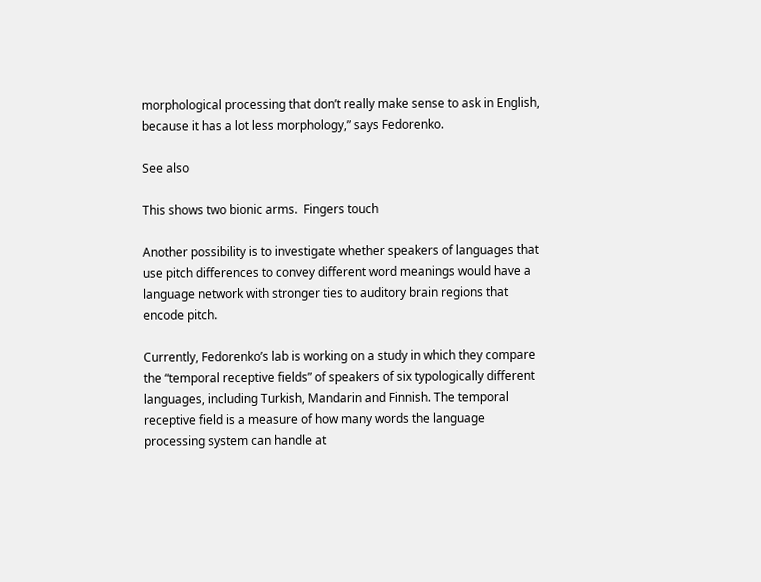morphological processing that don’t really make sense to ask in English, because it has a lot less morphology,” says Fedorenko.

See also

This shows two bionic arms.  Fingers touch

Another possibility is to investigate whether speakers of languages that use pitch differences to convey different word meanings would have a language network with stronger ties to auditory brain regions that encode pitch.

Currently, Fedorenko’s lab is working on a study in which they compare the “temporal receptive fields” of speakers of six typologically different languages, including Turkish, Mandarin and Finnish. The temporal receptive field is a measure of how many words the language processing system can handle at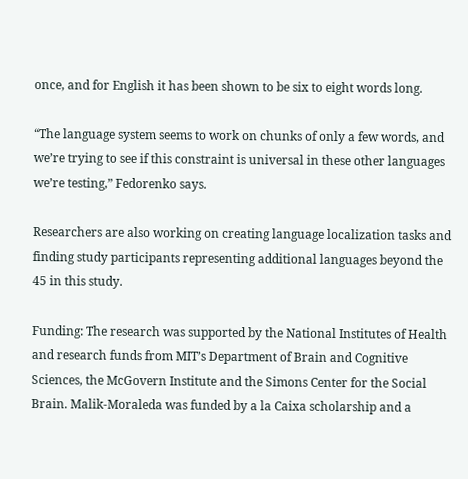once, and for English it has been shown to be six to eight words long.

“The language system seems to work on chunks of only a few words, and we’re trying to see if this constraint is universal in these other languages we’re testing,” Fedorenko says.

Researchers are also working on creating language localization tasks and finding study participants representing additional languages beyond the 45 in this study.

Funding: The research was supported by the National Institutes of Health and research funds from MIT’s Department of Brain and Cognitive Sciences, the McGovern Institute and the Simons Center for the Social Brain. Malik-Moraleda was funded by a la Caixa scholarship and a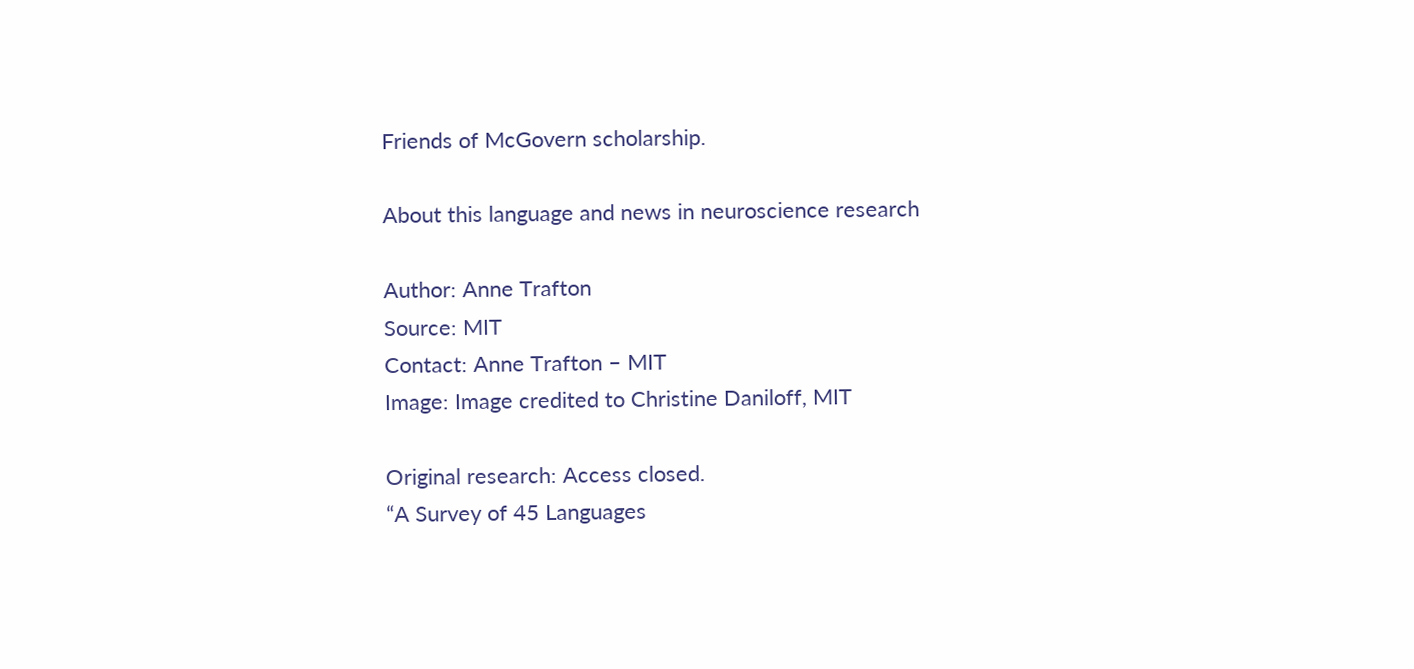Friends of McGovern scholarship.

About this language and news in neuroscience research

Author: Anne Trafton
Source: MIT
Contact: Anne Trafton – MIT
Image: Image credited to Christine Daniloff, MIT

Original research: Access closed.
“A Survey of 45 Languages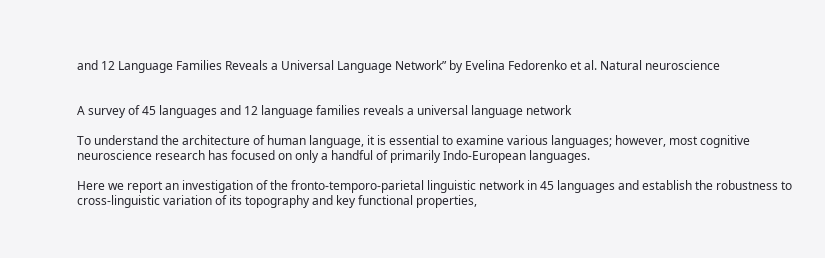and 12 Language Families Reveals a Universal Language Network” by Evelina Fedorenko et al. Natural neuroscience


A survey of 45 languages and 12 language families reveals a universal language network

To understand the architecture of human language, it is essential to examine various languages; however, most cognitive neuroscience research has focused on only a handful of primarily Indo-European languages.

Here we report an investigation of the fronto-temporo-parietal linguistic network in 45 languages and establish the robustness to cross-linguistic variation of its topography and key functional properties,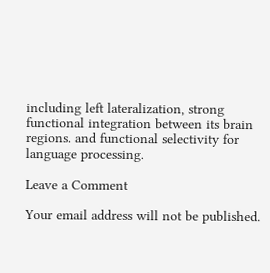including left lateralization, strong functional integration between its brain regions. and functional selectivity for language processing.

Leave a Comment

Your email address will not be published.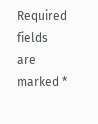Required fields are marked *